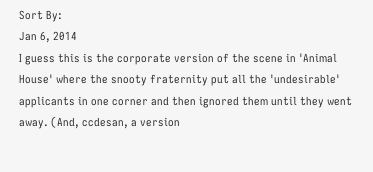Sort By:
Jan 6, 2014
I guess this is the corporate version of the scene in 'Animal House' where the snooty fraternity put all the 'undesirable' applicants in one corner and then ignored them until they went away. (And, ccdesan, a version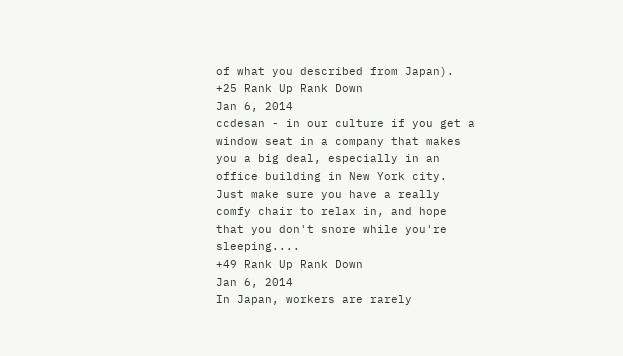of what you described from Japan).
+25 Rank Up Rank Down
Jan 6, 2014
ccdesan - in our culture if you get a window seat in a company that makes you a big deal, especially in an office building in New York city. Just make sure you have a really comfy chair to relax in, and hope that you don't snore while you're sleeping....
+49 Rank Up Rank Down
Jan 6, 2014
In Japan, workers are rarely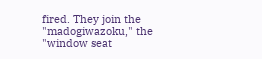fired. They join the "madogiwazoku," the "window seat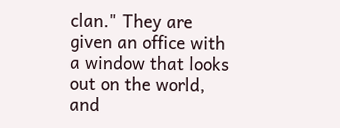clan." They are given an office with a window that looks out on the world, and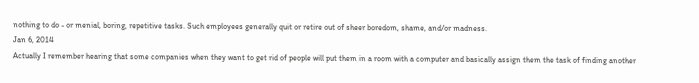nothing to do - or menial, boring, repetitive tasks. Such employees generally quit or retire out of sheer boredom, shame, and/or madness.
Jan 6, 2014
Actually I remember hearing that some companies when they want to get rid of people will put them in a room with a computer and basically assign them the task of finding another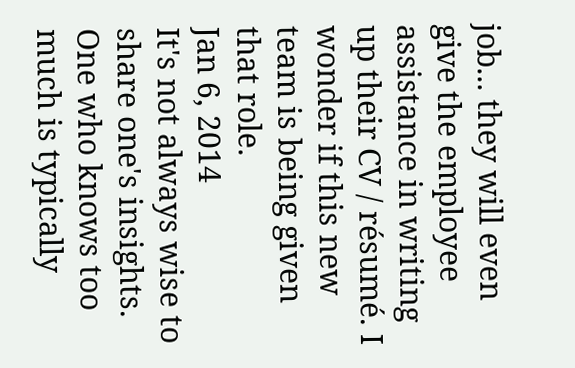job... they will even give the employee assistance in writing up their CV / résumé. I wonder if this new team is being given that role.
Jan 6, 2014
It's not always wise to share one's insights. One who knows too much is typically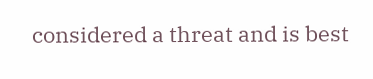considered a threat and is best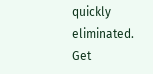quickly eliminated.
Get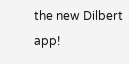the new Dilbert app!